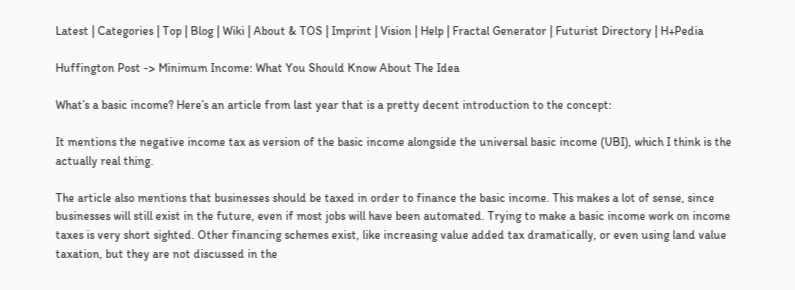Latest | Categories | Top | Blog | Wiki | About & TOS | Imprint | Vision | Help | Fractal Generator | Futurist Directory | H+Pedia

Huffington Post -> Minimum Income: What You Should Know About The Idea

What’s a basic income? Here’s an article from last year that is a pretty decent introduction to the concept:

It mentions the negative income tax as version of the basic income alongside the universal basic income (UBI), which I think is the actually real thing.

The article also mentions that businesses should be taxed in order to finance the basic income. This makes a lot of sense, since businesses will still exist in the future, even if most jobs will have been automated. Trying to make a basic income work on income taxes is very short sighted. Other financing schemes exist, like increasing value added tax dramatically, or even using land value taxation, but they are not discussed in the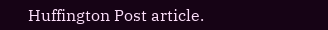Huffington Post article.